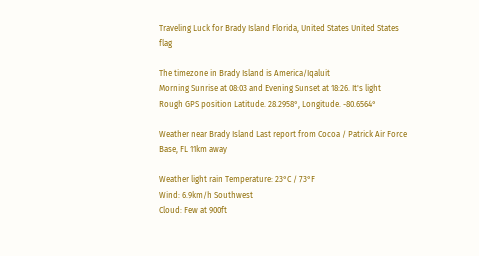Traveling Luck for Brady Island Florida, United States United States flag

The timezone in Brady Island is America/Iqaluit
Morning Sunrise at 08:03 and Evening Sunset at 18:26. It's light
Rough GPS position Latitude. 28.2958°, Longitude. -80.6564°

Weather near Brady Island Last report from Cocoa / Patrick Air Force Base, FL 11km away

Weather light rain Temperature: 23°C / 73°F
Wind: 6.9km/h Southwest
Cloud: Few at 900ft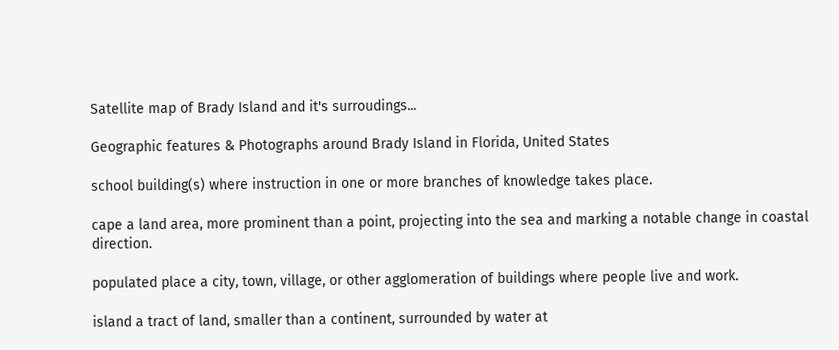Satellite map of Brady Island and it's surroudings...

Geographic features & Photographs around Brady Island in Florida, United States

school building(s) where instruction in one or more branches of knowledge takes place.

cape a land area, more prominent than a point, projecting into the sea and marking a notable change in coastal direction.

populated place a city, town, village, or other agglomeration of buildings where people live and work.

island a tract of land, smaller than a continent, surrounded by water at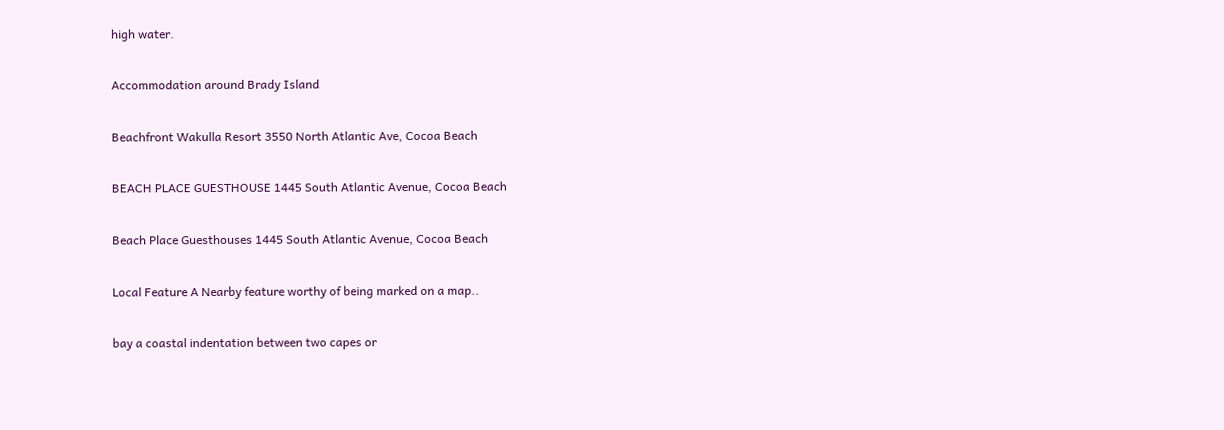high water.

Accommodation around Brady Island

Beachfront Wakulla Resort 3550 North Atlantic Ave, Cocoa Beach

BEACH PLACE GUESTHOUSE 1445 South Atlantic Avenue, Cocoa Beach

Beach Place Guesthouses 1445 South Atlantic Avenue, Cocoa Beach

Local Feature A Nearby feature worthy of being marked on a map..

bay a coastal indentation between two capes or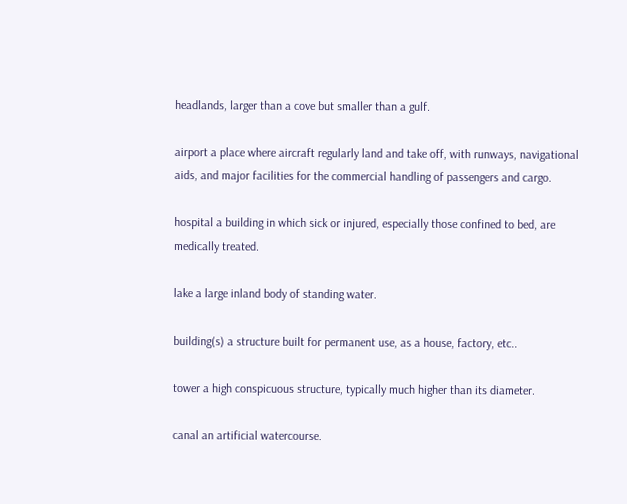headlands, larger than a cove but smaller than a gulf.

airport a place where aircraft regularly land and take off, with runways, navigational aids, and major facilities for the commercial handling of passengers and cargo.

hospital a building in which sick or injured, especially those confined to bed, are medically treated.

lake a large inland body of standing water.

building(s) a structure built for permanent use, as a house, factory, etc..

tower a high conspicuous structure, typically much higher than its diameter.

canal an artificial watercourse.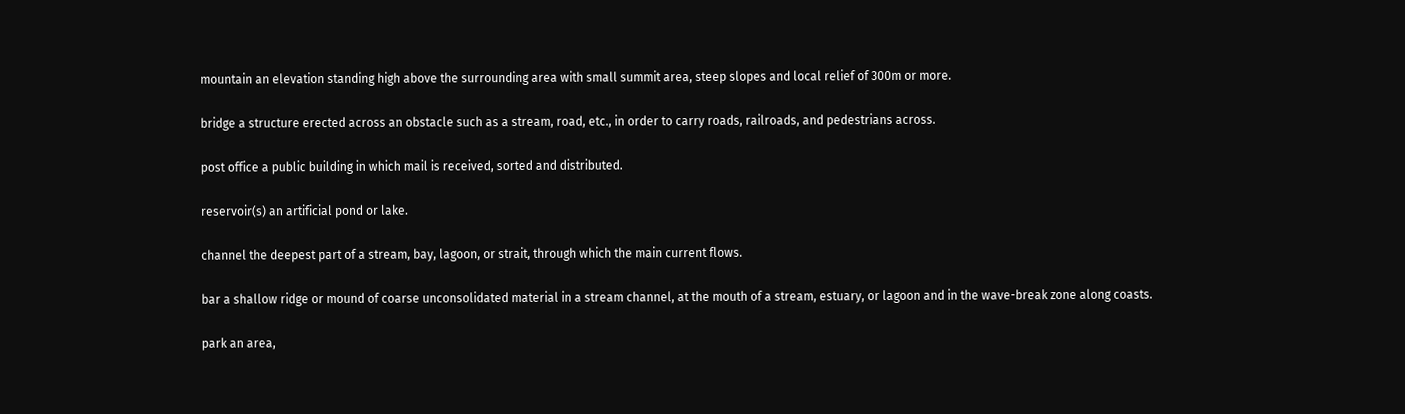mountain an elevation standing high above the surrounding area with small summit area, steep slopes and local relief of 300m or more.

bridge a structure erected across an obstacle such as a stream, road, etc., in order to carry roads, railroads, and pedestrians across.

post office a public building in which mail is received, sorted and distributed.

reservoir(s) an artificial pond or lake.

channel the deepest part of a stream, bay, lagoon, or strait, through which the main current flows.

bar a shallow ridge or mound of coarse unconsolidated material in a stream channel, at the mouth of a stream, estuary, or lagoon and in the wave-break zone along coasts.

park an area,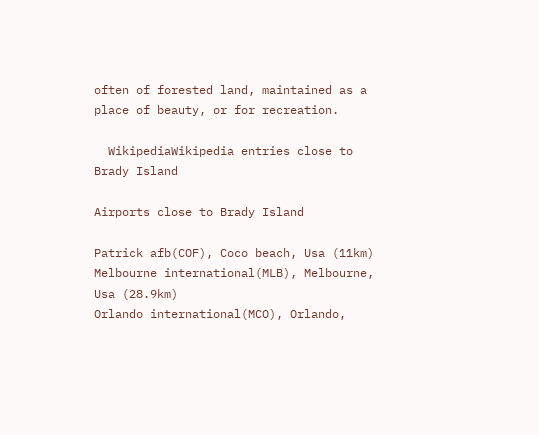often of forested land, maintained as a place of beauty, or for recreation.

  WikipediaWikipedia entries close to Brady Island

Airports close to Brady Island

Patrick afb(COF), Coco beach, Usa (11km)
Melbourne international(MLB), Melbourne, Usa (28.9km)
Orlando international(MCO), Orlando,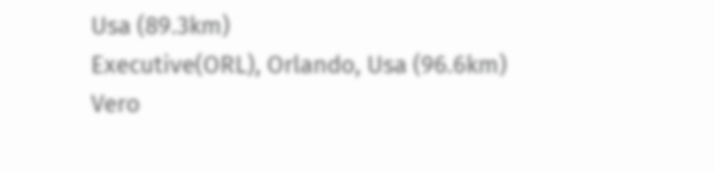Usa (89.3km)
Executive(ORL), Orlando, Usa (96.6km)
Vero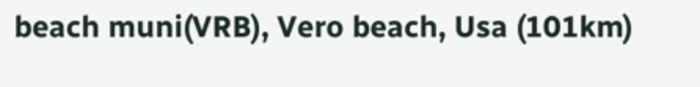beach muni(VRB), Vero beach, Usa (101km)